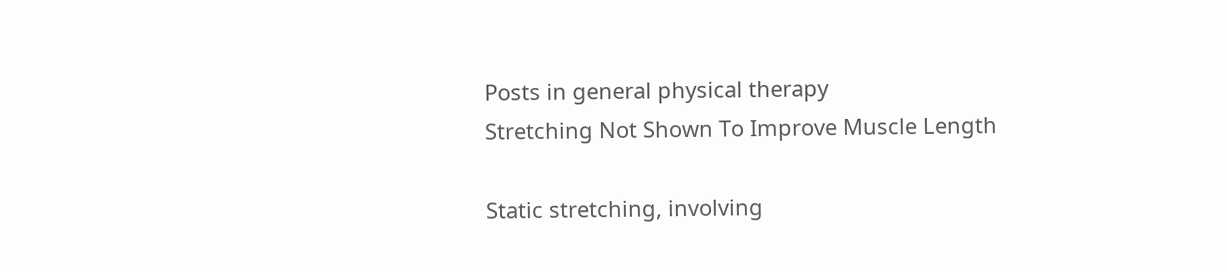Posts in general physical therapy
Stretching Not Shown To Improve Muscle Length

Static stretching, involving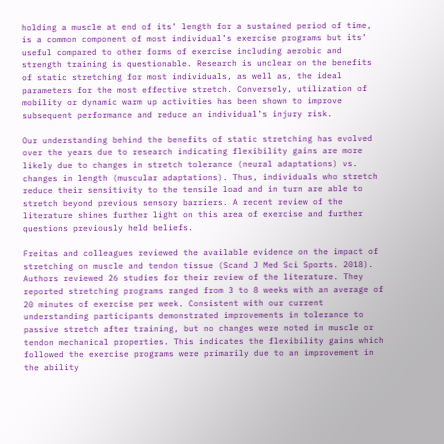holding a muscle at end of its’ length for a sustained period of time, is a common component of most individual’s exercise programs but its’ useful compared to other forms of exercise including aerobic and strength training is questionable. Research is unclear on the benefits of static stretching for most individuals, as well as, the ideal parameters for the most effective stretch. Conversely, utilization of mobility or dynamic warm up activities has been shown to improve subsequent performance and reduce an individual’s injury risk.

Our understanding behind the benefits of static stretching has evolved over the years due to research indicating flexibility gains are more likely due to changes in stretch tolerance (neural adaptations) vs. changes in length (muscular adaptations). Thus, individuals who stretch reduce their sensitivity to the tensile load and in turn are able to stretch beyond previous sensory barriers. A recent review of the literature shines further light on this area of exercise and further questions previously held beliefs.

Freitas and colleagues reviewed the available evidence on the impact of stretching on muscle and tendon tissue (Scand J Med Sci Sports. 2018). Authors reviewed 26 studies for their review of the literature. They reported stretching programs ranged from 3 to 8 weeks with an average of 20 minutes of exercise per week. Consistent with our current understanding participants demonstrated improvements in tolerance to passive stretch after training, but no changes were noted in muscle or tendon mechanical properties. This indicates the flexibility gains which followed the exercise programs were primarily due to an improvement in the ability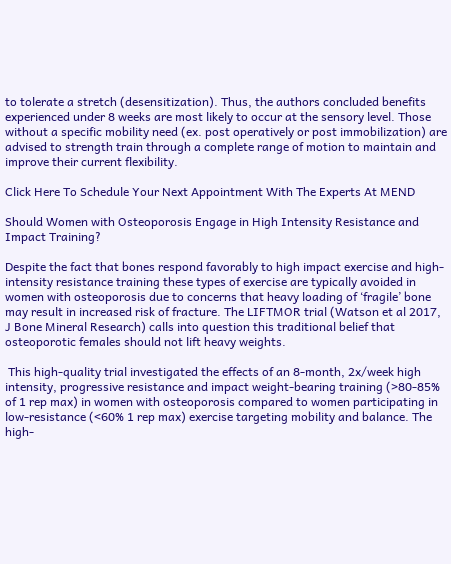to tolerate a stretch (desensitization). Thus, the authors concluded benefits experienced under 8 weeks are most likely to occur at the sensory level. Those without a specific mobility need (ex. post operatively or post immobilization) are advised to strength train through a complete range of motion to maintain and improve their current flexibility.

Click Here To Schedule Your Next Appointment With The Experts At MEND

Should Women with Osteoporosis Engage in High Intensity Resistance and Impact Training?

Despite the fact that bones respond favorably to high impact exercise and high-intensity resistance training these types of exercise are typically avoided in women with osteoporosis due to concerns that heavy loading of ‘fragile’ bone may result in increased risk of fracture. The LIFTMOR trial (Watson et al 2017, J Bone Mineral Research) calls into question this traditional belief that osteoporotic females should not lift heavy weights.

 This high-quality trial investigated the effects of an 8-month, 2x/week high intensity, progressive resistance and impact weight-bearing training (>80-85% of 1 rep max) in women with osteoporosis compared to women participating in low-resistance (<60% 1 rep max) exercise targeting mobility and balance. The high-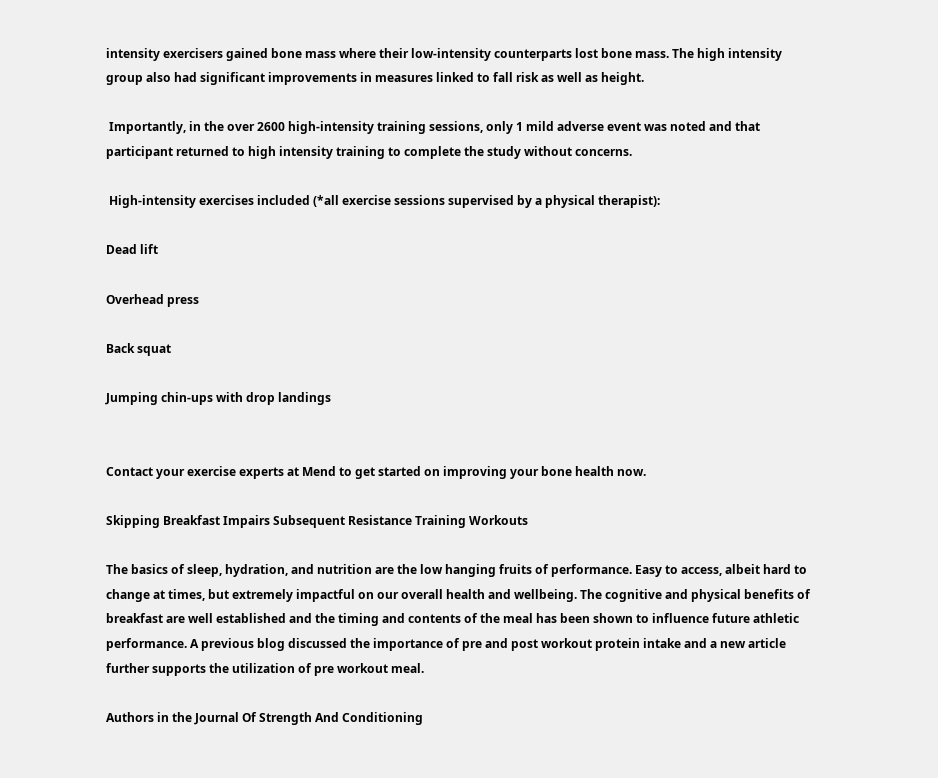intensity exercisers gained bone mass where their low-intensity counterparts lost bone mass. The high intensity group also had significant improvements in measures linked to fall risk as well as height.

 Importantly, in the over 2600 high-intensity training sessions, only 1 mild adverse event was noted and that participant returned to high intensity training to complete the study without concerns.

 High-intensity exercises included (*all exercise sessions supervised by a physical therapist):

Dead lift

Overhead press

Back squat

Jumping chin-ups with drop landings


Contact your exercise experts at Mend to get started on improving your bone health now.

Skipping Breakfast Impairs Subsequent Resistance Training Workouts

The basics of sleep, hydration, and nutrition are the low hanging fruits of performance. Easy to access, albeit hard to change at times, but extremely impactful on our overall health and wellbeing. The cognitive and physical benefits of breakfast are well established and the timing and contents of the meal has been shown to influence future athletic performance. A previous blog discussed the importance of pre and post workout protein intake and a new article further supports the utilization of pre workout meal.

Authors in the Journal Of Strength And Conditioning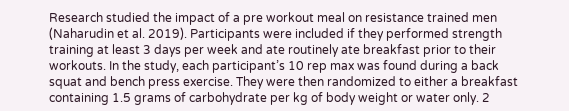Research studied the impact of a pre workout meal on resistance trained men (Naharudin et al. 2019). Participants were included if they performed strength training at least 3 days per week and ate routinely ate breakfast prior to their workouts. In the study, each participant’s 10 rep max was found during a back squat and bench press exercise. They were then randomized to either a breakfast containing 1.5 grams of carbohydrate per kg of body weight or water only. 2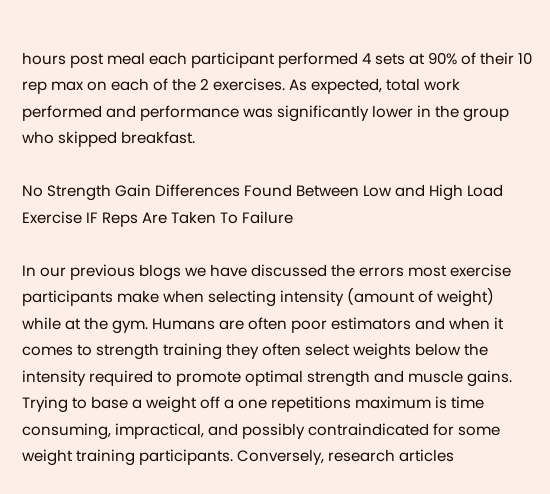hours post meal each participant performed 4 sets at 90% of their 10 rep max on each of the 2 exercises. As expected, total work performed and performance was significantly lower in the group who skipped breakfast.

No Strength Gain Differences Found Between Low and High Load Exercise IF Reps Are Taken To Failure

In our previous blogs we have discussed the errors most exercise participants make when selecting intensity (amount of weight) while at the gym. Humans are often poor estimators and when it comes to strength training they often select weights below the intensity required to promote optimal strength and muscle gains. Trying to base a weight off a one repetitions maximum is time consuming, impractical, and possibly contraindicated for some weight training participants. Conversely, research articles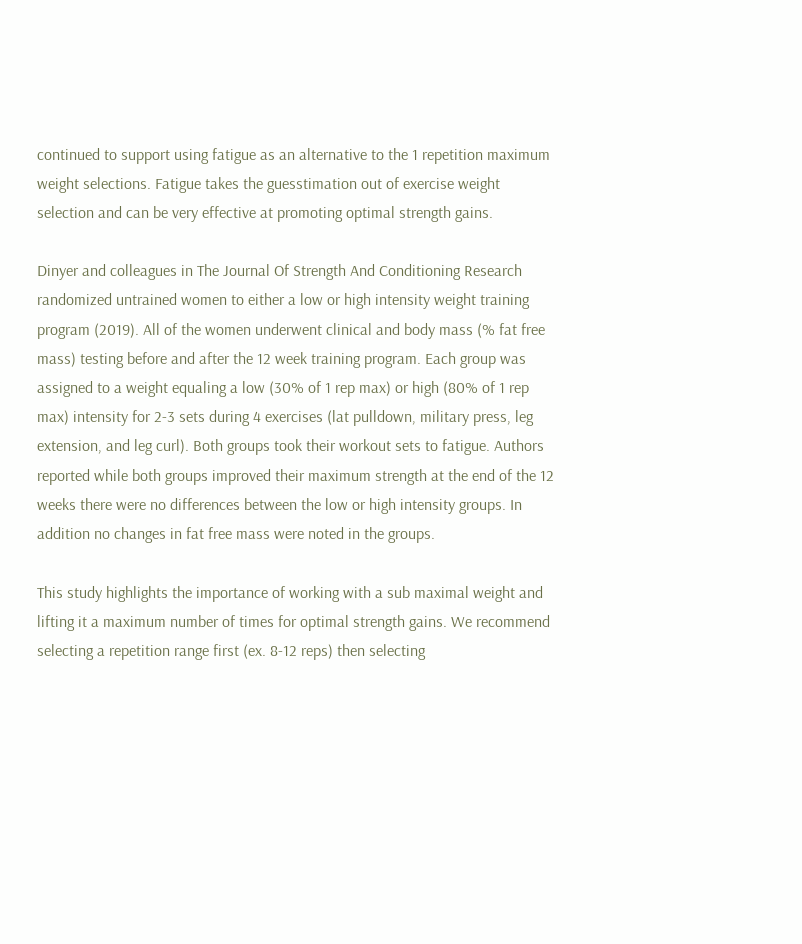continued to support using fatigue as an alternative to the 1 repetition maximum weight selections. Fatigue takes the guesstimation out of exercise weight selection and can be very effective at promoting optimal strength gains.

Dinyer and colleagues in The Journal Of Strength And Conditioning Research randomized untrained women to either a low or high intensity weight training program (2019). All of the women underwent clinical and body mass (% fat free mass) testing before and after the 12 week training program. Each group was assigned to a weight equaling a low (30% of 1 rep max) or high (80% of 1 rep max) intensity for 2-3 sets during 4 exercises (lat pulldown, military press, leg extension, and leg curl). Both groups took their workout sets to fatigue. Authors reported while both groups improved their maximum strength at the end of the 12 weeks there were no differences between the low or high intensity groups. In addition no changes in fat free mass were noted in the groups.

This study highlights the importance of working with a sub maximal weight and lifting it a maximum number of times for optimal strength gains. We recommend selecting a repetition range first (ex. 8-12 reps) then selecting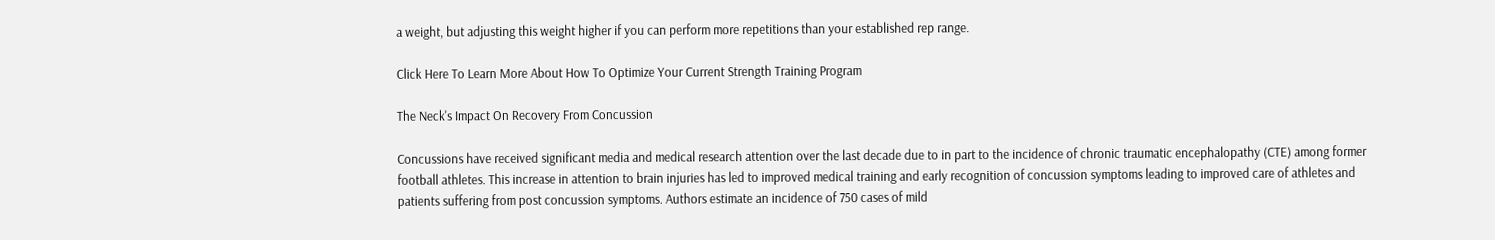a weight, but adjusting this weight higher if you can perform more repetitions than your established rep range.

Click Here To Learn More About How To Optimize Your Current Strength Training Program

The Neck's Impact On Recovery From Concussion

Concussions have received significant media and medical research attention over the last decade due to in part to the incidence of chronic traumatic encephalopathy (CTE) among former football athletes. This increase in attention to brain injuries has led to improved medical training and early recognition of concussion symptoms leading to improved care of athletes and patients suffering from post concussion symptoms. Authors estimate an incidence of 750 cases of mild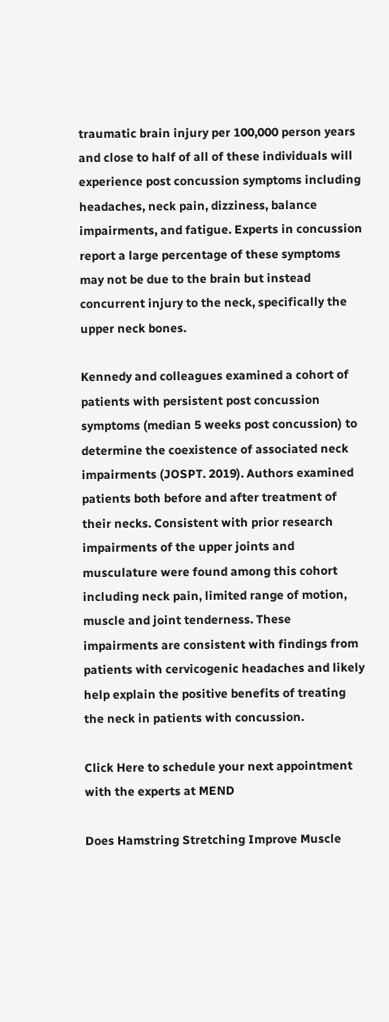traumatic brain injury per 100,000 person years and close to half of all of these individuals will experience post concussion symptoms including headaches, neck pain, dizziness, balance impairments, and fatigue. Experts in concussion report a large percentage of these symptoms may not be due to the brain but instead concurrent injury to the neck, specifically the upper neck bones.

Kennedy and colleagues examined a cohort of patients with persistent post concussion symptoms (median 5 weeks post concussion) to determine the coexistence of associated neck impairments (JOSPT. 2019). Authors examined patients both before and after treatment of their necks. Consistent with prior research impairments of the upper joints and musculature were found among this cohort including neck pain, limited range of motion, muscle and joint tenderness. These impairments are consistent with findings from patients with cervicogenic headaches and likely help explain the positive benefits of treating the neck in patients with concussion.

Click Here to schedule your next appointment with the experts at MEND

Does Hamstring Stretching Improve Muscle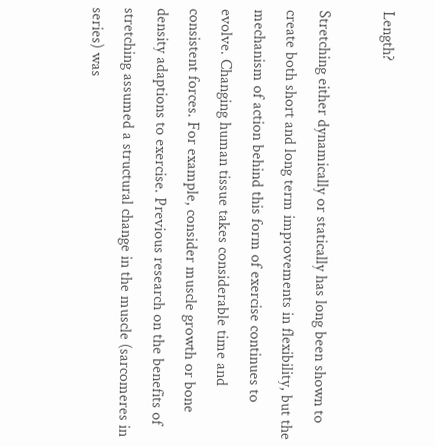Length?

Stretching either dynamically or statically has long been shown to create both short and long term improvements in flexibility, but the mechanism of action behind this form of exercise continues to evolve. Changing human tissue takes considerable time and consistent forces. For example, consider muscle growth or bone density adaptions to exercise. Previous research on the benefits of stretching assumed a structural change in the muscle (sarcomeres in series) was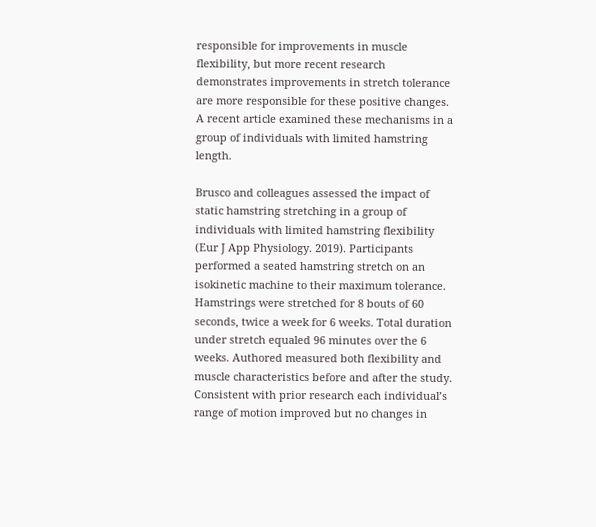responsible for improvements in muscle flexibility, but more recent research demonstrates improvements in stretch tolerance are more responsible for these positive changes. A recent article examined these mechanisms in a group of individuals with limited hamstring length.

Brusco and colleagues assessed the impact of static hamstring stretching in a group of individuals with limited hamstring flexibility (Eur J App Physiology. 2019). Participants performed a seated hamstring stretch on an isokinetic machine to their maximum tolerance. Hamstrings were stretched for 8 bouts of 60 seconds, twice a week for 6 weeks. Total duration under stretch equaled 96 minutes over the 6 weeks. Authored measured both flexibility and muscle characteristics before and after the study. Consistent with prior research each individual’s range of motion improved but no changes in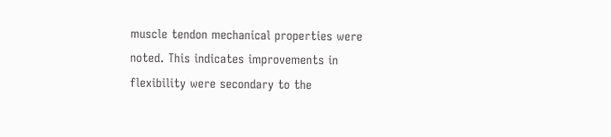muscle tendon mechanical properties were noted. This indicates improvements in flexibility were secondary to the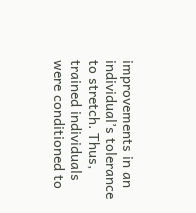improvements in an individual’s tolerance to stretch. Thus, trained individuals were conditioned to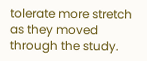tolerate more stretch as they moved through the study.